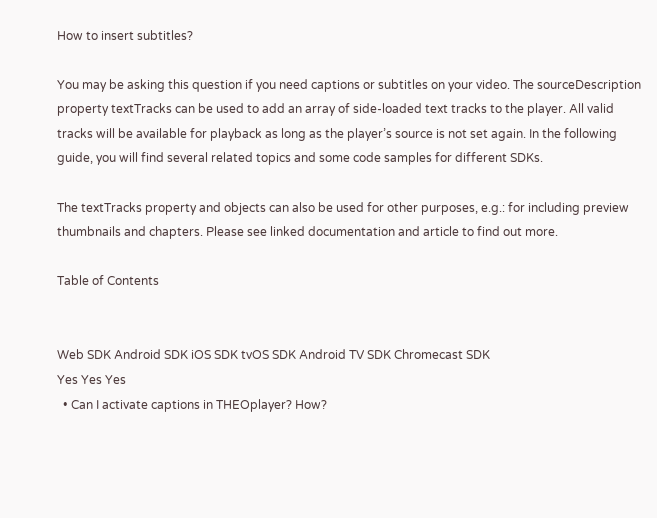How to insert subtitles?

You may be asking this question if you need captions or subtitles on your video. The sourceDescription property textTracks can be used to add an array of side-loaded text tracks to the player. All valid tracks will be available for playback as long as the player’s source is not set again. In the following guide, you will find several related topics and some code samples for different SDKs.

The textTracks property and objects can also be used for other purposes, e.g.: for including preview thumbnails and chapters. Please see linked documentation and article to find out more.

Table of Contents


Web SDK Android SDK iOS SDK tvOS SDK Android TV SDK Chromecast SDK
Yes Yes Yes
  • Can I activate captions in THEOplayer? How?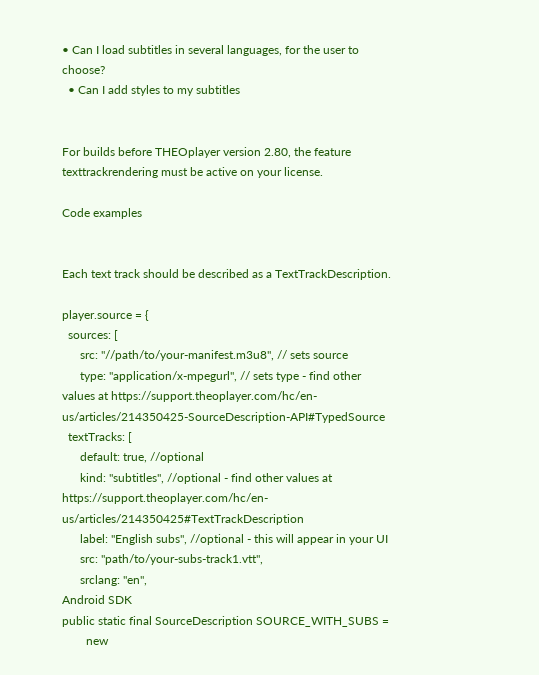• Can I load subtitles in several languages, for the user to choose?
  • Can I add styles to my subtitles


For builds before THEOplayer version 2.80, the feature texttrackrendering must be active on your license.

Code examples


Each text track should be described as a TextTrackDescription.

player.source = {
  sources: [
      src: "//path/to/your-manifest.m3u8", // sets source
      type: "application/x-mpegurl", // sets type - find other values at https://support.theoplayer.com/hc/en-us/articles/214350425-SourceDescription-API#TypedSource
  textTracks: [
      default: true, //optional
      kind: "subtitles", //optional - find other values at https://support.theoplayer.com/hc/en-us/articles/214350425#TextTrackDescription
      label: "English subs", //optional - this will appear in your UI
      src: "path/to/your-subs-track1.vtt",
      srclang: "en",
Android SDK
public static final SourceDescription SOURCE_WITH_SUBS =
        new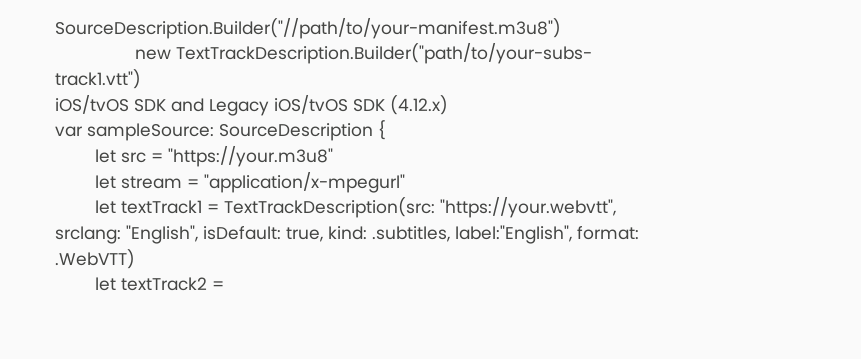SourceDescription.Builder("//path/to/your-manifest.m3u8")
                new TextTrackDescription.Builder("path/to/your-subs-track1.vtt")
iOS/tvOS SDK and Legacy iOS/tvOS SDK (4.12.x)
var sampleSource: SourceDescription {
        let src = "https://your.m3u8"
        let stream = "application/x-mpegurl"
        let textTrack1 = TextTrackDescription(src: "https://your.webvtt", srclang: "English", isDefault: true, kind: .subtitles, label:"English", format: .WebVTT)
        let textTrack2 =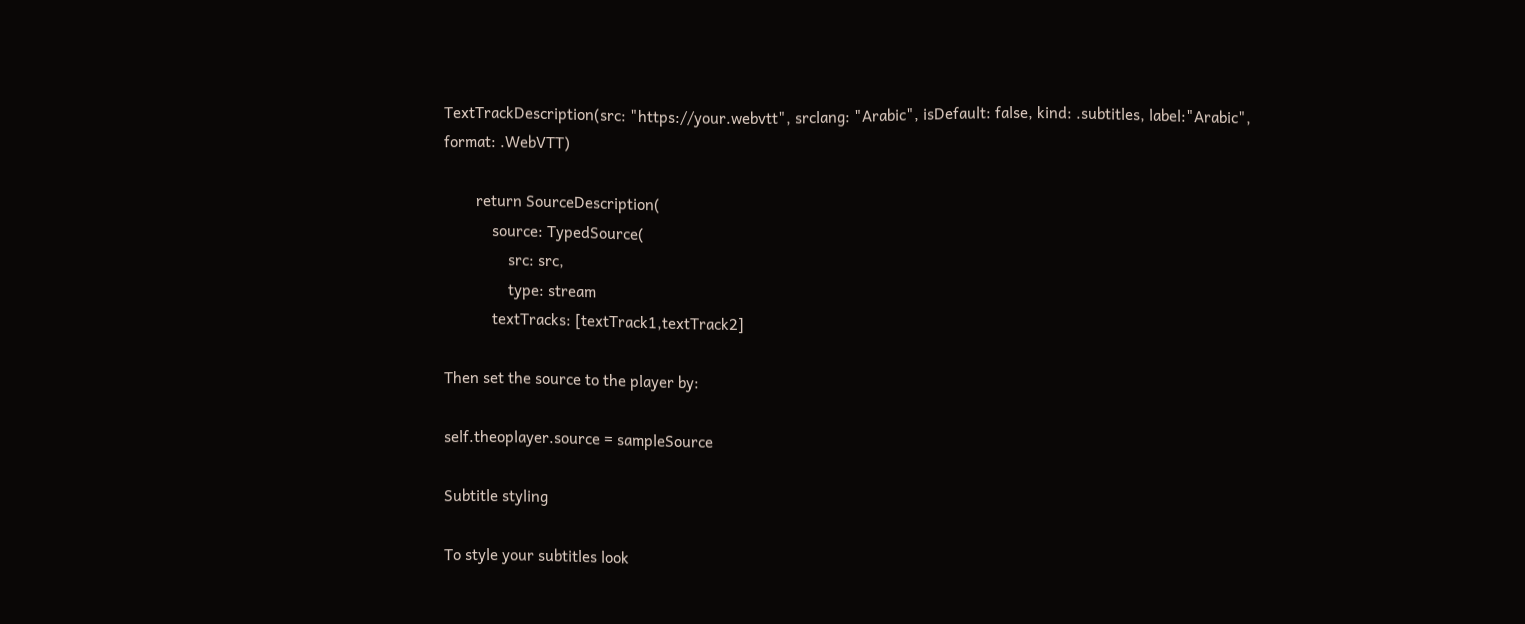TextTrackDescription(src: "https://your.webvtt", srclang: "Arabic", isDefault: false, kind: .subtitles, label:"Arabic", format: .WebVTT)

        return SourceDescription(
            source: TypedSource(
                src: src,
                type: stream
            textTracks: [textTrack1,textTrack2]

Then set the source to the player by:

self.theoplayer.source = sampleSource

Subtitle styling

To style your subtitles look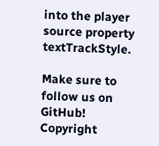into the player source property textTrackStyle.

Make sure to follow us on GitHub!
Copyright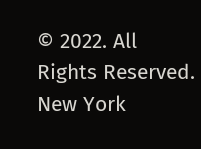© 2022. All Rights Reserved.
New York